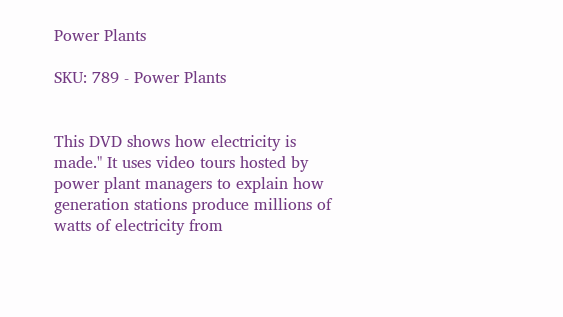Power Plants

SKU: 789 - Power Plants


This DVD shows how electricity is made." It uses video tours hosted by power plant managers to explain how generation stations produce millions of watts of electricity from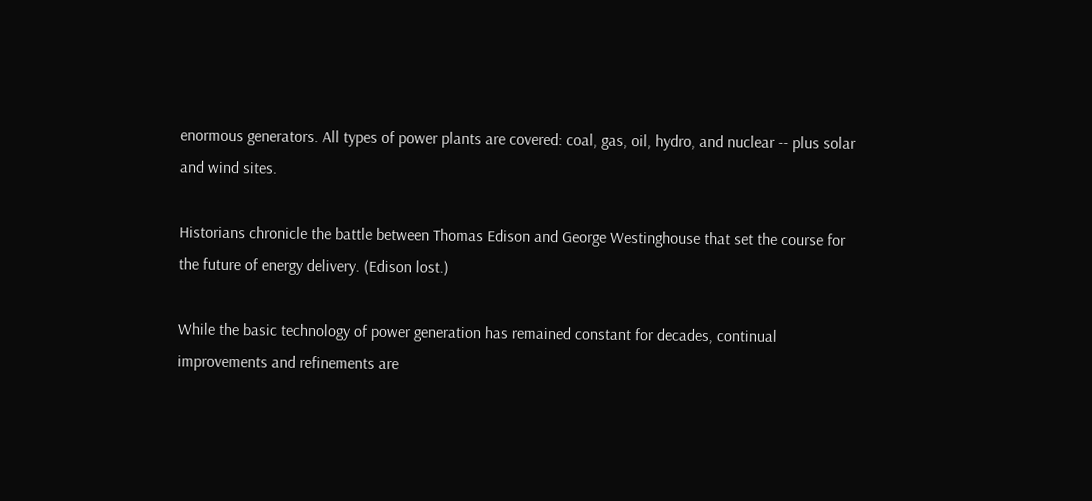enormous generators. All types of power plants are covered: coal, gas, oil, hydro, and nuclear -- plus solar and wind sites.

Historians chronicle the battle between Thomas Edison and George Westinghouse that set the course for the future of energy delivery. (Edison lost.)

While the basic technology of power generation has remained constant for decades, continual improvements and refinements are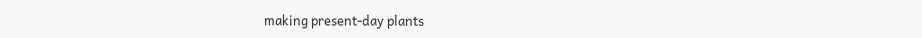making present-day plants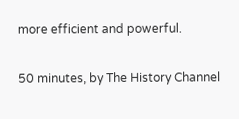more efficient and powerful.

50 minutes, by The History Channel